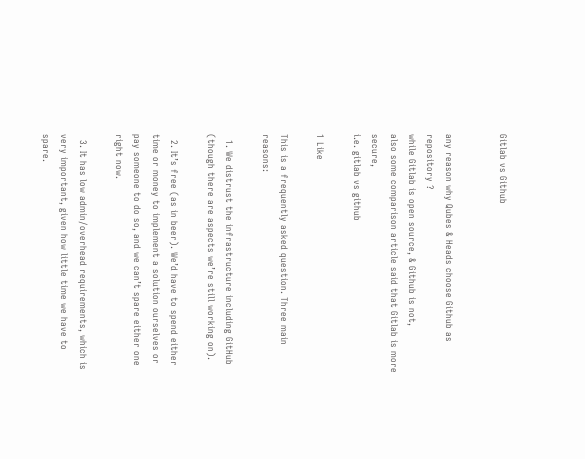Gitlab vs Github


any reason why Qubes & Heads choose Github as repository ?
while Gitlab is open source, & Github is not,
also some comparison article said that Gitlab is more secure,
i.e. gitlab vs github

1 Like

This is a frequently asked question. Three main reasons:

  1. We distrust the infrastructure including GitHub (though there are aspects we’re still working on).

  2. It’s free (as in beer). We’d have to spend either time or money to implement a solution ourselves or pay someone to do so, and we can’t spare either one right now.

  3. It has low admin/overhead requirements, which is very important, given how little time we have to spare.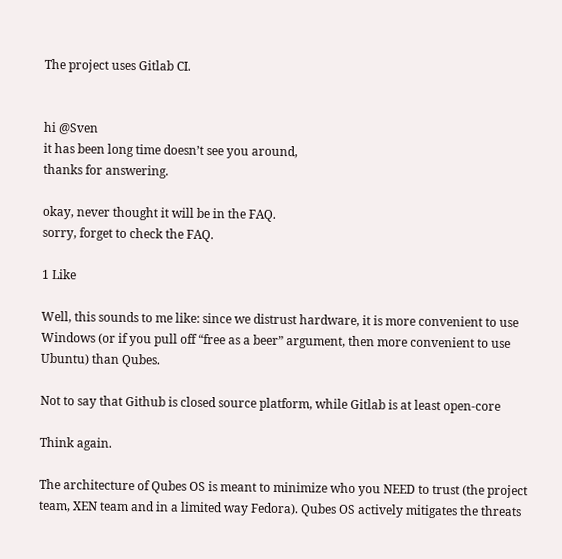The project uses Gitlab CI.


hi @Sven
it has been long time doesn’t see you around,
thanks for answering.

okay, never thought it will be in the FAQ.
sorry, forget to check the FAQ.

1 Like

Well, this sounds to me like: since we distrust hardware, it is more convenient to use Windows (or if you pull off “free as a beer” argument, then more convenient to use Ubuntu) than Qubes.

Not to say that Github is closed source platform, while Gitlab is at least open-core

Think again.

The architecture of Qubes OS is meant to minimize who you NEED to trust (the project team, XEN team and in a limited way Fedora). Qubes OS actively mitigates the threats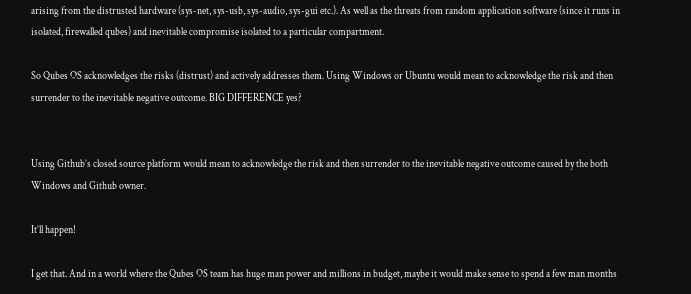arising from the distrusted hardware (sys-net, sys-usb, sys-audio, sys-gui etc.). As well as the threats from random application software (since it runs in isolated, firewalled qubes) and inevitable compromise isolated to a particular compartment.

So Qubes OS acknowledges the risks (distrust) and actively addresses them. Using Windows or Ubuntu would mean to acknowledge the risk and then surrender to the inevitable negative outcome. BIG DIFFERENCE yes?


Using Github’s closed source platform would mean to acknowledge the risk and then surrender to the inevitable negative outcome caused by the both Windows and Github owner.

It’ll happen!

I get that. And in a world where the Qubes OS team has huge man power and millions in budget, maybe it would make sense to spend a few man months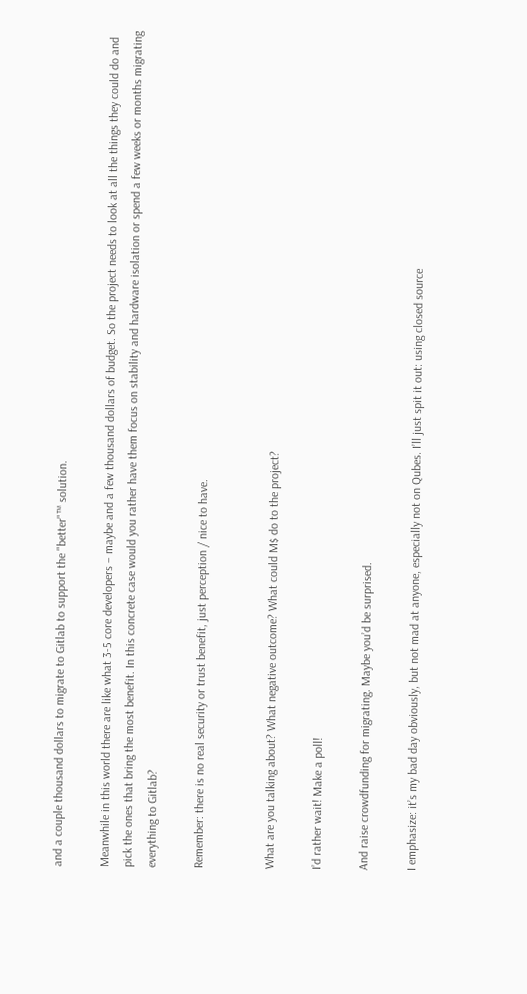and a couple thousand dollars to migrate to Gitlab to support the "better"™ solution.

Meanwhile in this world there are like what 3-5 core developers – maybe and a few thousand dollars of budget. So the project needs to look at all the things they could do and pick the ones that bring the most benefit. In this concrete case would you rather have them focus on stability and hardware isolation or spend a few weeks or months migrating everything to Gitlab?

Remember: there is no real security or trust benefit, just perception / nice to have.


What are you talking about? What negative outcome? What could M$ do to the project?

I’d rather wait! Make a poll!

And raise crowdfunding for migrating. Maybe you’d be surprised.

I emphasize: it’s my bad day obviously, but not mad at anyone, especially not on Qubes. I’ll just spit it out: using closed source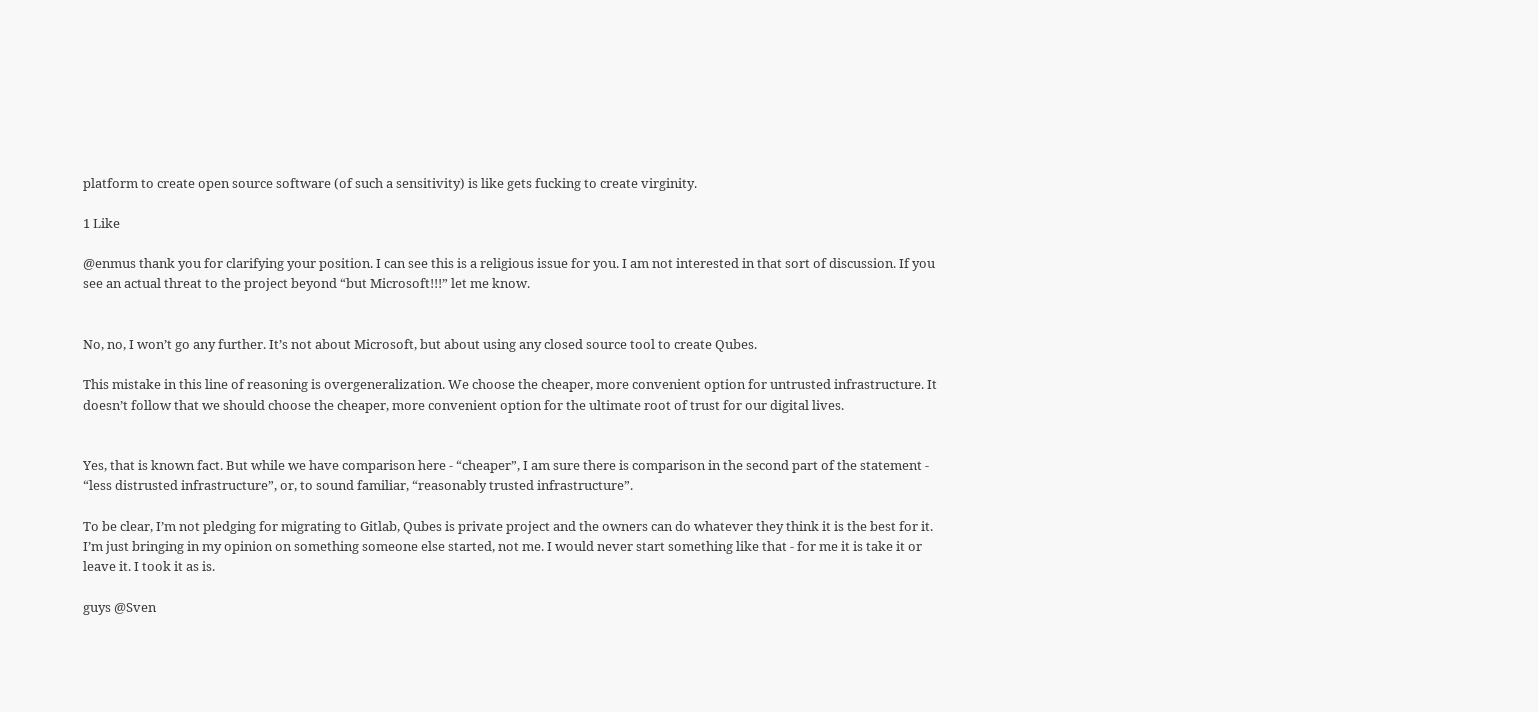platform to create open source software (of such a sensitivity) is like gets fucking to create virginity.

1 Like

@enmus thank you for clarifying your position. I can see this is a religious issue for you. I am not interested in that sort of discussion. If you see an actual threat to the project beyond “but Microsoft!!!” let me know.


No, no, I won’t go any further. It’s not about Microsoft, but about using any closed source tool to create Qubes.

This mistake in this line of reasoning is overgeneralization. We choose the cheaper, more convenient option for untrusted infrastructure. It doesn’t follow that we should choose the cheaper, more convenient option for the ultimate root of trust for our digital lives.


Yes, that is known fact. But while we have comparison here - “cheaper”, I am sure there is comparison in the second part of the statement - “less distrusted infrastructure”, or, to sound familiar, “reasonably trusted infrastructure”.

To be clear, I’m not pledging for migrating to Gitlab, Qubes is private project and the owners can do whatever they think it is the best for it. I’m just bringing in my opinion on something someone else started, not me. I would never start something like that - for me it is take it or leave it. I took it as is.

guys @Sven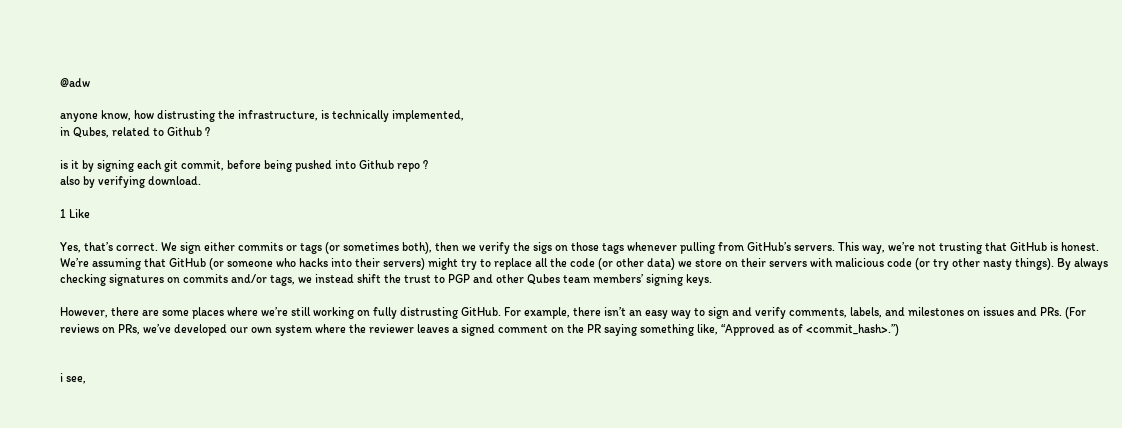@adw

anyone know, how distrusting the infrastructure, is technically implemented,
in Qubes, related to Github ?

is it by signing each git commit, before being pushed into Github repo ?
also by verifying download.

1 Like

Yes, that’s correct. We sign either commits or tags (or sometimes both), then we verify the sigs on those tags whenever pulling from GitHub’s servers. This way, we’re not trusting that GitHub is honest. We’re assuming that GitHub (or someone who hacks into their servers) might try to replace all the code (or other data) we store on their servers with malicious code (or try other nasty things). By always checking signatures on commits and/or tags, we instead shift the trust to PGP and other Qubes team members’ signing keys.

However, there are some places where we’re still working on fully distrusting GitHub. For example, there isn’t an easy way to sign and verify comments, labels, and milestones on issues and PRs. (For reviews on PRs, we’ve developed our own system where the reviewer leaves a signed comment on the PR saying something like, “Approved as of <commit_hash>.”)


i see,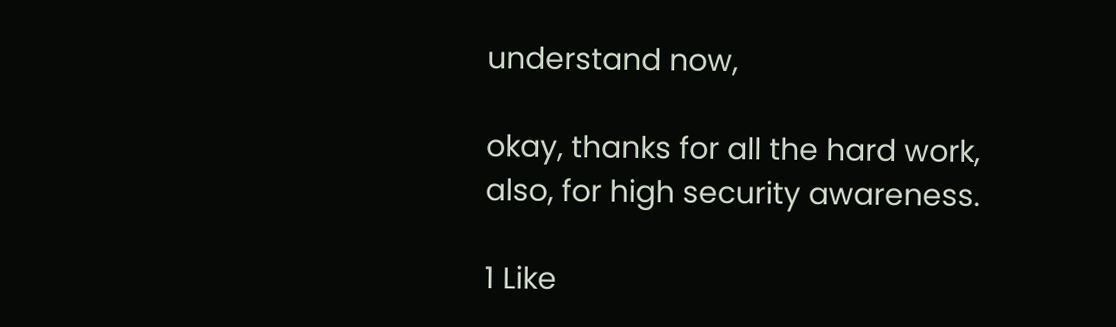understand now,

okay, thanks for all the hard work,
also, for high security awareness.

1 Like